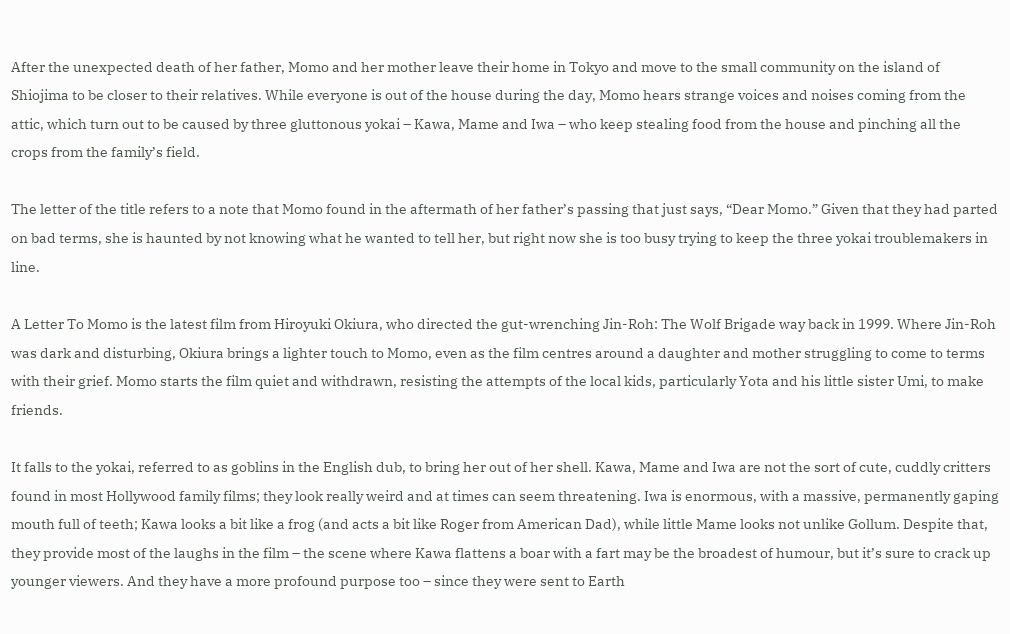After the unexpected death of her father, Momo and her mother leave their home in Tokyo and move to the small community on the island of Shiojima to be closer to their relatives. While everyone is out of the house during the day, Momo hears strange voices and noises coming from the attic, which turn out to be caused by three gluttonous yokai – Kawa, Mame and Iwa – who keep stealing food from the house and pinching all the crops from the family’s field.

The letter of the title refers to a note that Momo found in the aftermath of her father’s passing that just says, “Dear Momo.” Given that they had parted on bad terms, she is haunted by not knowing what he wanted to tell her, but right now she is too busy trying to keep the three yokai troublemakers in line.

A Letter To Momo is the latest film from Hiroyuki Okiura, who directed the gut-wrenching Jin-Roh: The Wolf Brigade way back in 1999. Where Jin-Roh was dark and disturbing, Okiura brings a lighter touch to Momo, even as the film centres around a daughter and mother struggling to come to terms with their grief. Momo starts the film quiet and withdrawn, resisting the attempts of the local kids, particularly Yota and his little sister Umi, to make friends.

It falls to the yokai, referred to as goblins in the English dub, to bring her out of her shell. Kawa, Mame and Iwa are not the sort of cute, cuddly critters found in most Hollywood family films; they look really weird and at times can seem threatening. Iwa is enormous, with a massive, permanently gaping mouth full of teeth; Kawa looks a bit like a frog (and acts a bit like Roger from American Dad), while little Mame looks not unlike Gollum. Despite that, they provide most of the laughs in the film – the scene where Kawa flattens a boar with a fart may be the broadest of humour, but it’s sure to crack up younger viewers. And they have a more profound purpose too – since they were sent to Earth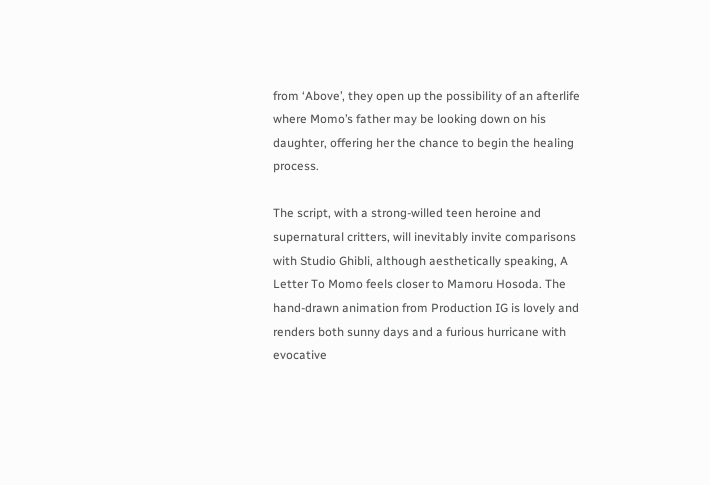from ‘Above’, they open up the possibility of an afterlife where Momo’s father may be looking down on his daughter, offering her the chance to begin the healing process.

The script, with a strong-willed teen heroine and supernatural critters, will inevitably invite comparisons with Studio Ghibli, although aesthetically speaking, A Letter To Momo feels closer to Mamoru Hosoda. The hand-drawn animation from Production IG is lovely and renders both sunny days and a furious hurricane with evocative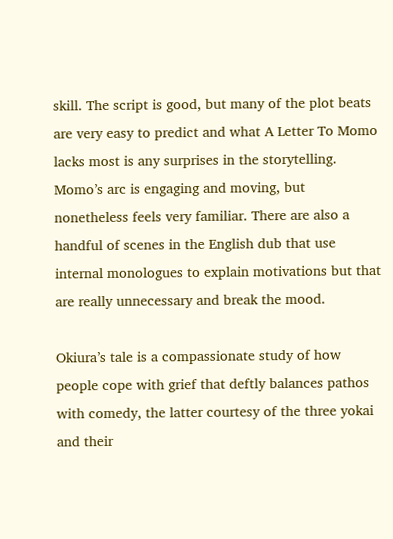skill. The script is good, but many of the plot beats are very easy to predict and what A Letter To Momo lacks most is any surprises in the storytelling. Momo’s arc is engaging and moving, but nonetheless feels very familiar. There are also a handful of scenes in the English dub that use internal monologues to explain motivations but that are really unnecessary and break the mood.

Okiura’s tale is a compassionate study of how people cope with grief that deftly balances pathos with comedy, the latter courtesy of the three yokai and their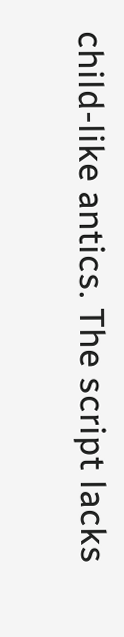child-like antics. The script lacks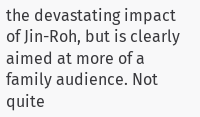the devastating impact of Jin-Roh, but is clearly aimed at more of a family audience. Not quite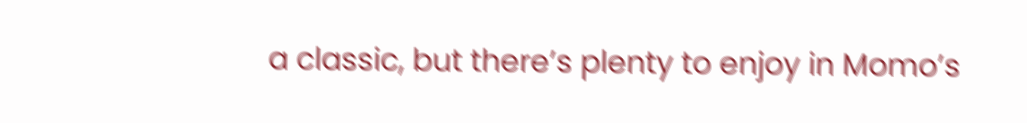a classic, but there’s plenty to enjoy in Momo’s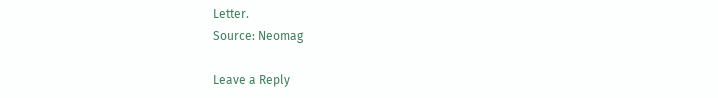Letter.
Source: Neomag

Leave a Reply